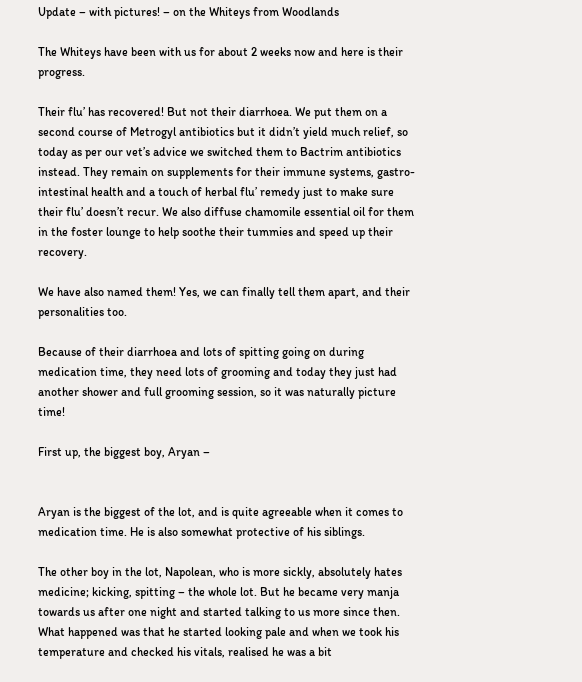Update – with pictures! – on the Whiteys from Woodlands

The Whiteys have been with us for about 2 weeks now and here is their progress.

Their flu’ has recovered! But not their diarrhoea. We put them on a second course of Metrogyl antibiotics but it didn’t yield much relief, so today as per our vet’s advice we switched them to Bactrim antibiotics instead. They remain on supplements for their immune systems, gastro-intestinal health and a touch of herbal flu’ remedy just to make sure their flu’ doesn’t recur. We also diffuse chamomile essential oil for them in the foster lounge to help soothe their tummies and speed up their recovery.

We have also named them! Yes, we can finally tell them apart, and their personalities too.

Because of their diarrhoea and lots of spitting going on during medication time, they need lots of grooming and today they just had another shower and full grooming session, so it was naturally picture time!

First up, the biggest boy, Aryan –


Aryan is the biggest of the lot, and is quite agreeable when it comes to medication time. He is also somewhat protective of his siblings.

The other boy in the lot, Napolean, who is more sickly, absolutely hates medicine; kicking, spitting – the whole lot. But he became very manja towards us after one night and started talking to us more since then. What happened was that he started looking pale and when we took his temperature and checked his vitals, realised he was a bit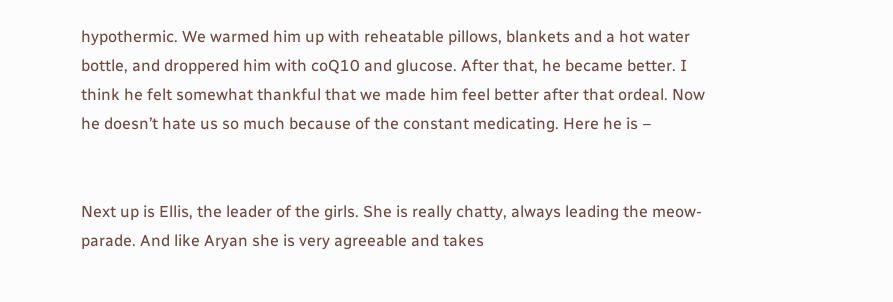hypothermic. We warmed him up with reheatable pillows, blankets and a hot water bottle, and droppered him with coQ10 and glucose. After that, he became better. I think he felt somewhat thankful that we made him feel better after that ordeal. Now he doesn’t hate us so much because of the constant medicating. Here he is –


Next up is Ellis, the leader of the girls. She is really chatty, always leading the meow-parade. And like Aryan she is very agreeable and takes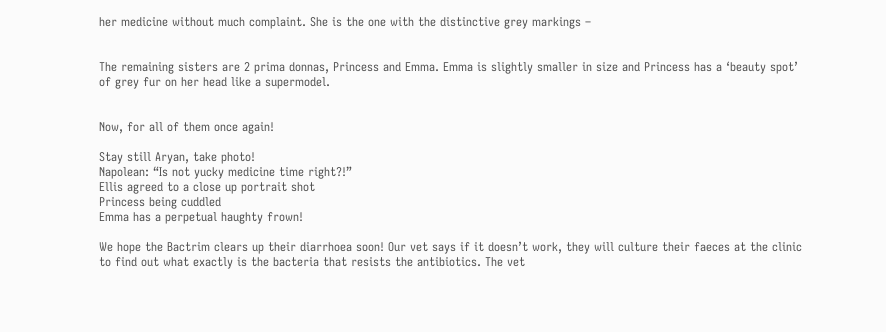her medicine without much complaint. She is the one with the distinctive grey markings –


The remaining sisters are 2 prima donnas, Princess and Emma. Emma is slightly smaller in size and Princess has a ‘beauty spot’ of grey fur on her head like a supermodel.


Now, for all of them once again!

Stay still Aryan, take photo!
Napolean: “Is not yucky medicine time right?!”
Ellis agreed to a close up portrait shot
Princess being cuddled
Emma has a perpetual haughty frown!

We hope the Bactrim clears up their diarrhoea soon! Our vet says if it doesn’t work, they will culture their faeces at the clinic to find out what exactly is the bacteria that resists the antibiotics. The vet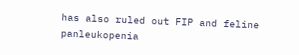has also ruled out FIP and feline panleukopenia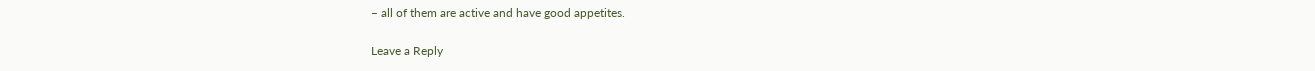– all of them are active and have good appetites.

Leave a Reply